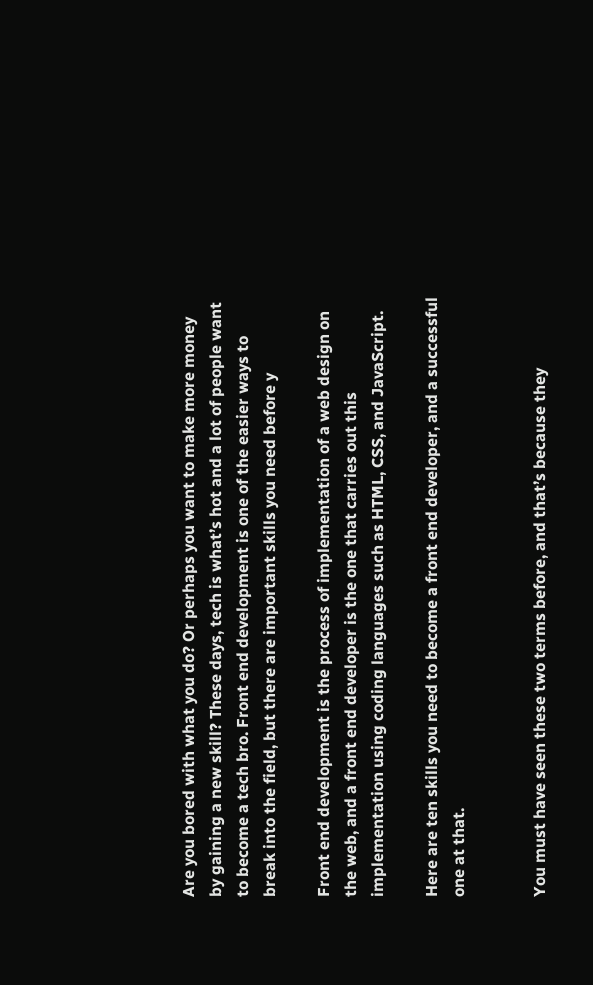Are you bored with what you do? Or perhaps you want to make more money by gaining a new skill? These days, tech is what’s hot and a lot of people want to become a tech bro. Front end development is one of the easier ways to break into the field, but there are important skills you need before y

Front end development is the process of implementation of a web design on the web, and a front end developer is the one that carries out this implementation using coding languages such as HTML, CSS, and JavaScript.

Here are ten skills you need to become a front end developer, and a successful one at that.


You must have seen these two terms before, and that’s because they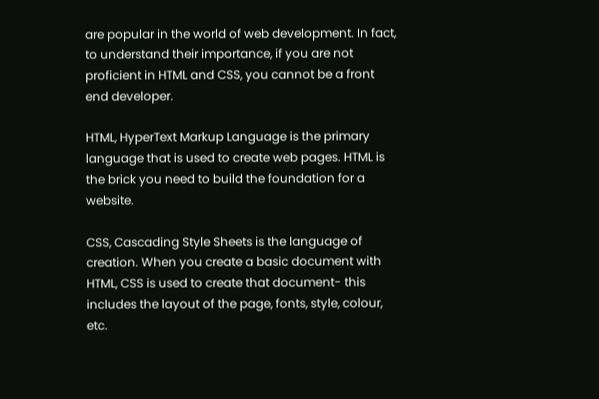are popular in the world of web development. In fact, to understand their importance, if you are not proficient in HTML and CSS, you cannot be a front end developer.

HTML, HyperText Markup Language is the primary language that is used to create web pages. HTML is the brick you need to build the foundation for a website.

CSS, Cascading Style Sheets is the language of creation. When you create a basic document with HTML, CSS is used to create that document- this includes the layout of the page, fonts, style, colour, etc.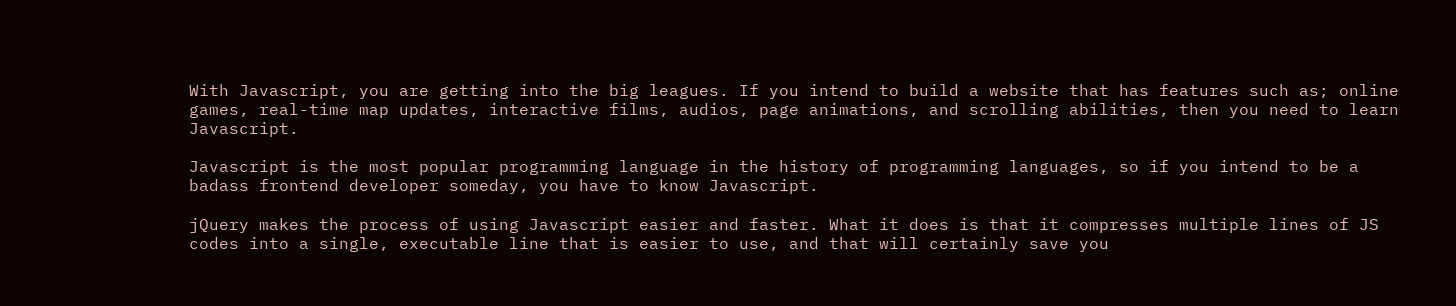With Javascript, you are getting into the big leagues. If you intend to build a website that has features such as; online games, real-time map updates, interactive films, audios, page animations, and scrolling abilities, then you need to learn Javascript.

Javascript is the most popular programming language in the history of programming languages, so if you intend to be a badass frontend developer someday, you have to know Javascript.

jQuery makes the process of using Javascript easier and faster. What it does is that it compresses multiple lines of JS codes into a single, executable line that is easier to use, and that will certainly save you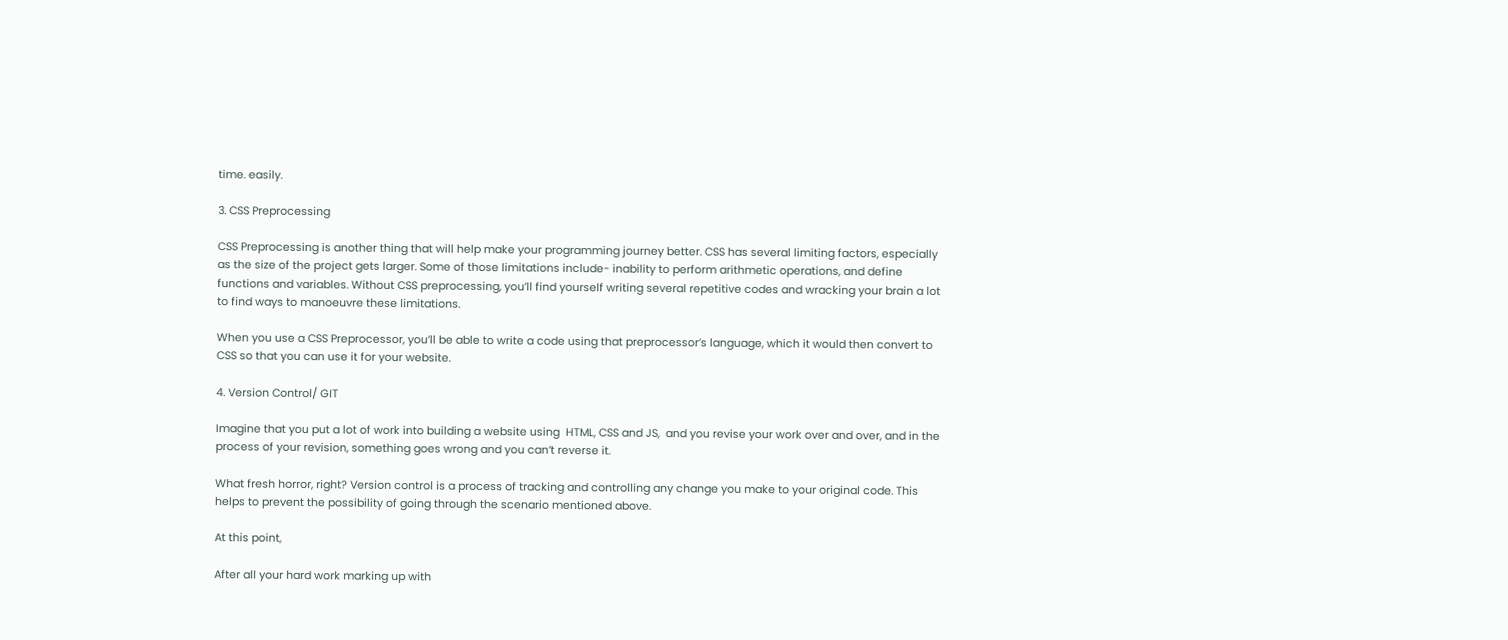time. easily.

3. CSS Preprocessing

CSS Preprocessing is another thing that will help make your programming journey better. CSS has several limiting factors, especially as the size of the project gets larger. Some of those limitations include- inability to perform arithmetic operations, and define functions and variables. Without CSS preprocessing, you’ll find yourself writing several repetitive codes and wracking your brain a lot to find ways to manoeuvre these limitations.

When you use a CSS Preprocessor, you’ll be able to write a code using that preprocessor’s language, which it would then convert to CSS so that you can use it for your website.

4. Version Control/ GIT

Imagine that you put a lot of work into building a website using  HTML, CSS and JS,  and you revise your work over and over, and in the process of your revision, something goes wrong and you can’t reverse it.

What fresh horror, right? Version control is a process of tracking and controlling any change you make to your original code. This helps to prevent the possibility of going through the scenario mentioned above.

At this point,

After all your hard work marking up with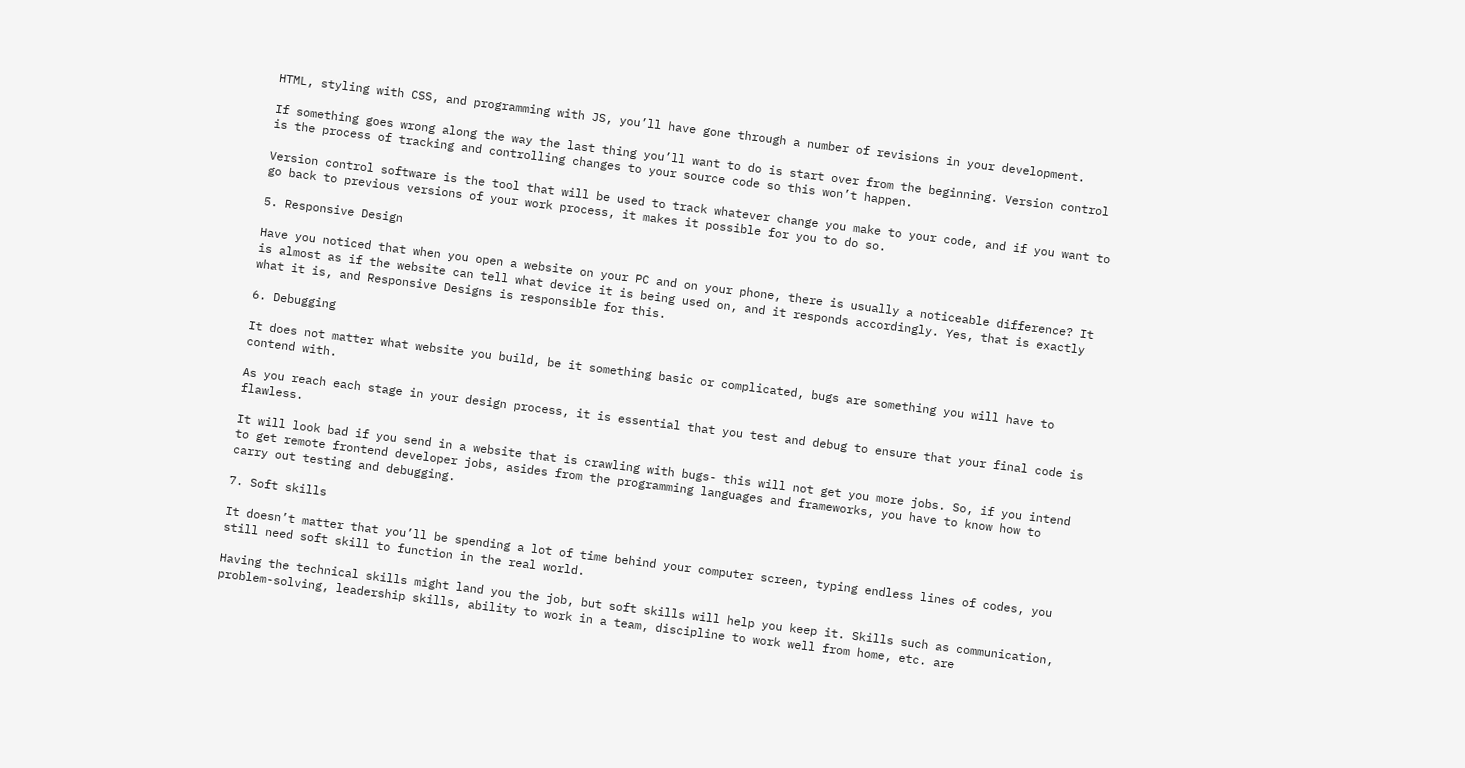HTML, styling with CSS, and programming with JS, you’ll have gone through a number of revisions in your development.

If something goes wrong along the way the last thing you’ll want to do is start over from the beginning. Version control is the process of tracking and controlling changes to your source code so this won’t happen.

Version control software is the tool that will be used to track whatever change you make to your code, and if you want to go back to previous versions of your work process, it makes it possible for you to do so.

5. Responsive Design

Have you noticed that when you open a website on your PC and on your phone, there is usually a noticeable difference? It is almost as if the website can tell what device it is being used on, and it responds accordingly. Yes, that is exactly what it is, and Responsive Designs is responsible for this.

6. Debugging

It does not matter what website you build, be it something basic or complicated, bugs are something you will have to contend with.

As you reach each stage in your design process, it is essential that you test and debug to ensure that your final code is flawless.

It will look bad if you send in a website that is crawling with bugs- this will not get you more jobs. So, if you intend to get remote frontend developer jobs, asides from the programming languages and frameworks, you have to know how to carry out testing and debugging.

7. Soft skills

It doesn’t matter that you’ll be spending a lot of time behind your computer screen, typing endless lines of codes, you still need soft skill to function in the real world.

Having the technical skills might land you the job, but soft skills will help you keep it. Skills such as communication, problem-solving, leadership skills, ability to work in a team, discipline to work well from home, etc. are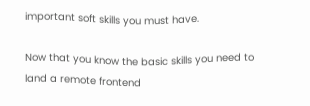important soft skills you must have.

Now that you know the basic skills you need to land a remote frontend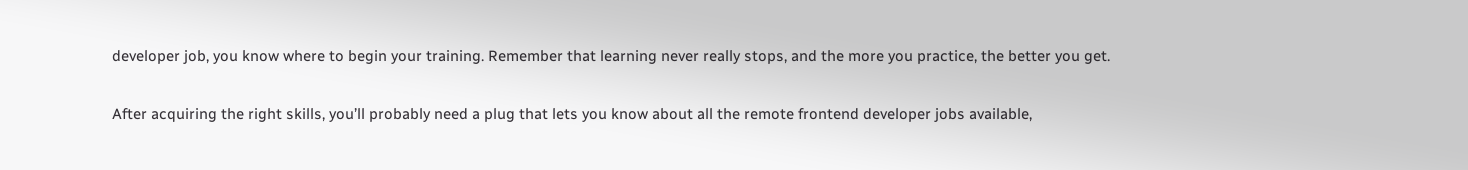developer job, you know where to begin your training. Remember that learning never really stops, and the more you practice, the better you get.

After acquiring the right skills, you’ll probably need a plug that lets you know about all the remote frontend developer jobs available,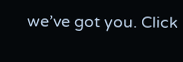we’ve got you. Click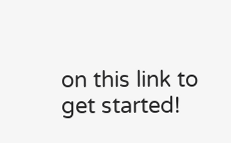on this link to get started!